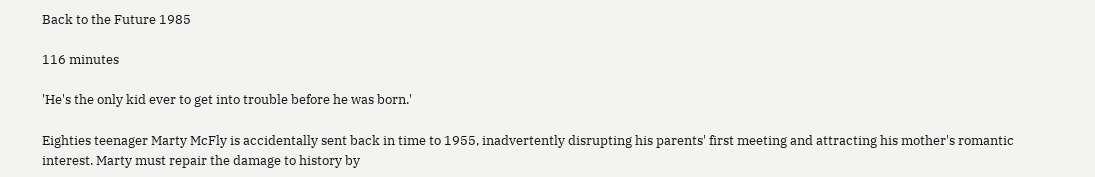Back to the Future 1985

116 minutes

'He's the only kid ever to get into trouble before he was born.'

Eighties teenager Marty McFly is accidentally sent back in time to 1955, inadvertently disrupting his parents' first meeting and attracting his mother's romantic interest. Marty must repair the damage to history by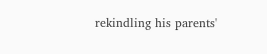rekindling his parents'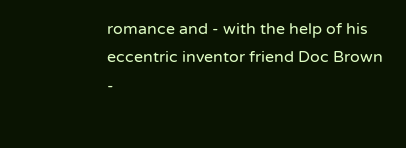romance and - with the help of his eccentric inventor friend Doc Brown -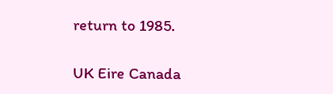return to 1985.

UK Eire Canada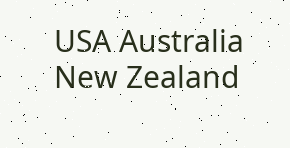USA Australia New Zealand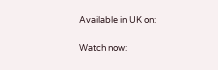Available in UK on:

Watch now: